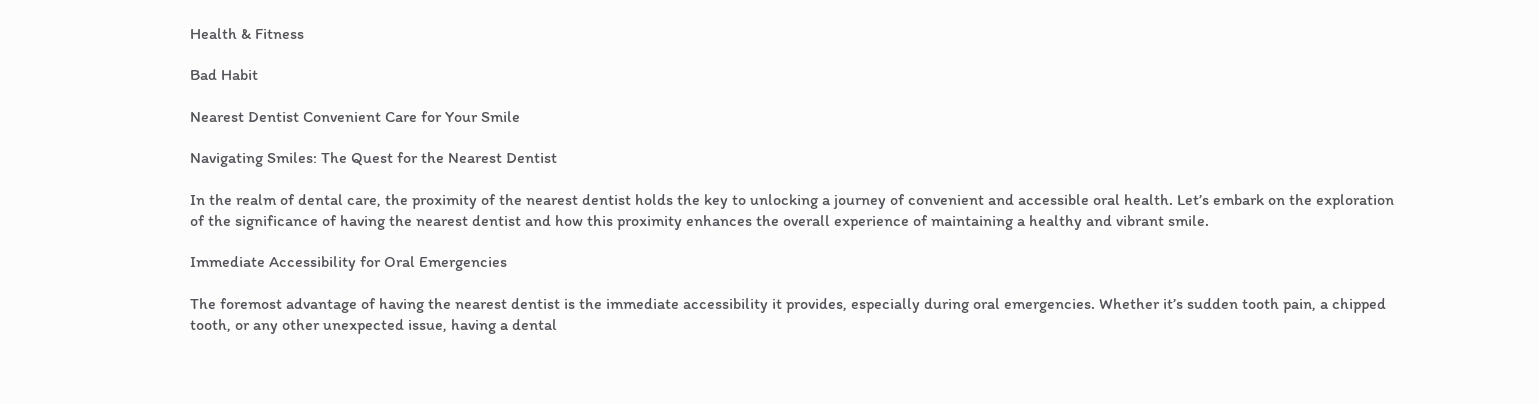Health & Fitness

Bad Habit

Nearest Dentist Convenient Care for Your Smile

Navigating Smiles: The Quest for the Nearest Dentist

In the realm of dental care, the proximity of the nearest dentist holds the key to unlocking a journey of convenient and accessible oral health. Let’s embark on the exploration of the significance of having the nearest dentist and how this proximity enhances the overall experience of maintaining a healthy and vibrant smile.

Immediate Accessibility for Oral Emergencies

The foremost advantage of having the nearest dentist is the immediate accessibility it provides, especially during oral emergencies. Whether it’s sudden tooth pain, a chipped tooth, or any other unexpected issue, having a dental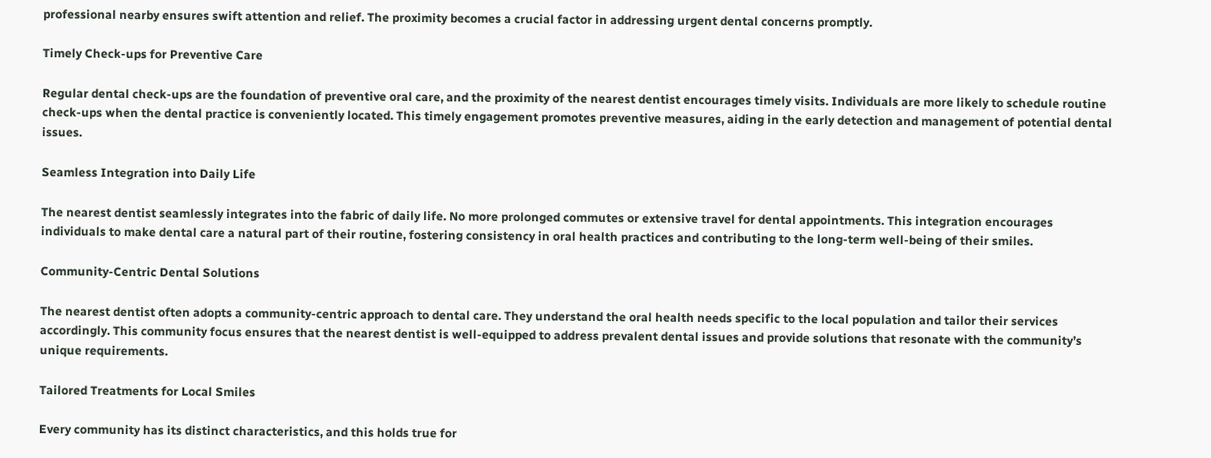professional nearby ensures swift attention and relief. The proximity becomes a crucial factor in addressing urgent dental concerns promptly.

Timely Check-ups for Preventive Care

Regular dental check-ups are the foundation of preventive oral care, and the proximity of the nearest dentist encourages timely visits. Individuals are more likely to schedule routine check-ups when the dental practice is conveniently located. This timely engagement promotes preventive measures, aiding in the early detection and management of potential dental issues.

Seamless Integration into Daily Life

The nearest dentist seamlessly integrates into the fabric of daily life. No more prolonged commutes or extensive travel for dental appointments. This integration encourages individuals to make dental care a natural part of their routine, fostering consistency in oral health practices and contributing to the long-term well-being of their smiles.

Community-Centric Dental Solutions

The nearest dentist often adopts a community-centric approach to dental care. They understand the oral health needs specific to the local population and tailor their services accordingly. This community focus ensures that the nearest dentist is well-equipped to address prevalent dental issues and provide solutions that resonate with the community’s unique requirements.

Tailored Treatments for Local Smiles

Every community has its distinct characteristics, and this holds true for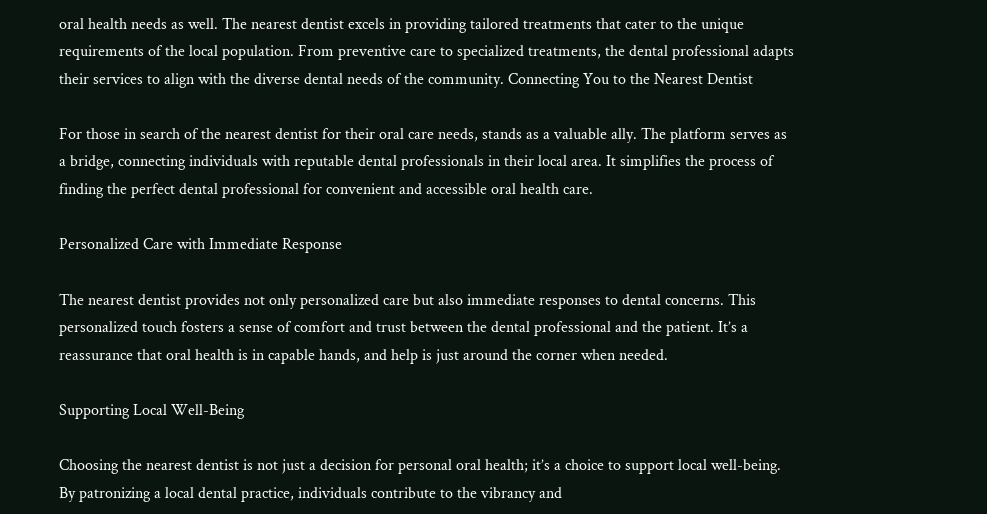oral health needs as well. The nearest dentist excels in providing tailored treatments that cater to the unique requirements of the local population. From preventive care to specialized treatments, the dental professional adapts their services to align with the diverse dental needs of the community. Connecting You to the Nearest Dentist

For those in search of the nearest dentist for their oral care needs, stands as a valuable ally. The platform serves as a bridge, connecting individuals with reputable dental professionals in their local area. It simplifies the process of finding the perfect dental professional for convenient and accessible oral health care.

Personalized Care with Immediate Response

The nearest dentist provides not only personalized care but also immediate responses to dental concerns. This personalized touch fosters a sense of comfort and trust between the dental professional and the patient. It’s a reassurance that oral health is in capable hands, and help is just around the corner when needed.

Supporting Local Well-Being

Choosing the nearest dentist is not just a decision for personal oral health; it’s a choice to support local well-being. By patronizing a local dental practice, individuals contribute to the vibrancy and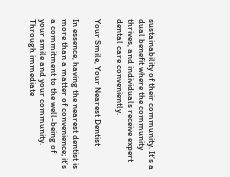sustainability of their community. It’s a dual benefit where the community thrives, and individuals receive expert dental care conveniently.

Your Smile, Your Nearest Dentist

In essence, having the nearest dentist is more than a matter of convenience; it’s a commitment to the well-being of your smile and your community. Through immediate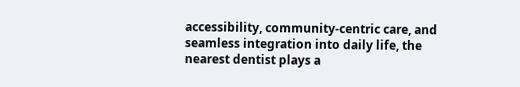accessibility, community-centric care, and seamless integration into daily life, the nearest dentist plays a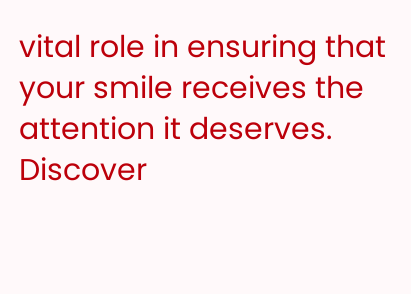vital role in ensuring that your smile receives the attention it deserves. Discover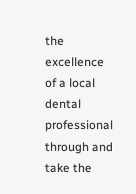the excellence of a local dental professional through and take the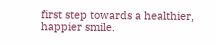first step towards a healthier, happier smile.